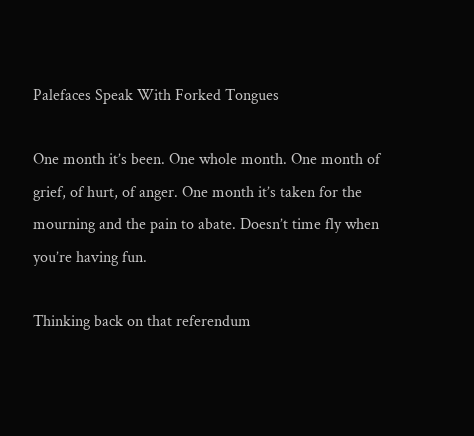Palefaces Speak With Forked Tongues

One month it’s been. One whole month. One month of grief, of hurt, of anger. One month it’s taken for the mourning and the pain to abate. Doesn’t time fly when you’re having fun.

Thinking back on that referendum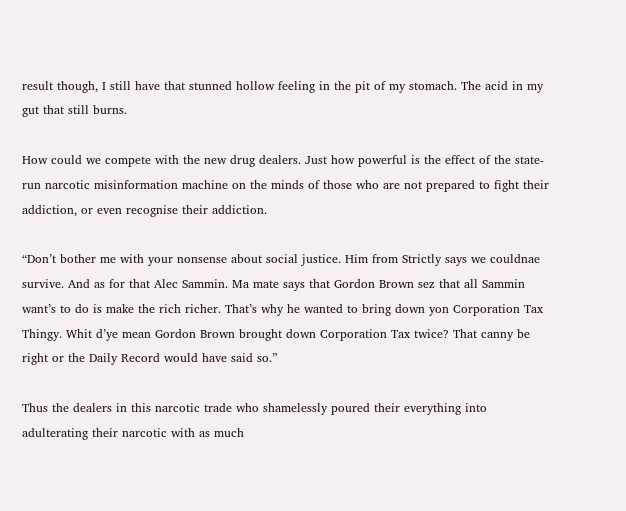result though, I still have that stunned hollow feeling in the pit of my stomach. The acid in my gut that still burns.

How could we compete with the new drug dealers. Just how powerful is the effect of the state-run narcotic misinformation machine on the minds of those who are not prepared to fight their addiction, or even recognise their addiction.

“Don’t bother me with your nonsense about social justice. Him from Strictly says we couldnae survive. And as for that Alec Sammin. Ma mate says that Gordon Brown sez that all Sammin want’s to do is make the rich richer. That’s why he wanted to bring down yon Corporation Tax Thingy. Whit d’ye mean Gordon Brown brought down Corporation Tax twice? That canny be right or the Daily Record would have said so.”

Thus the dealers in this narcotic trade who shamelessly poured their everything into adulterating their narcotic with as much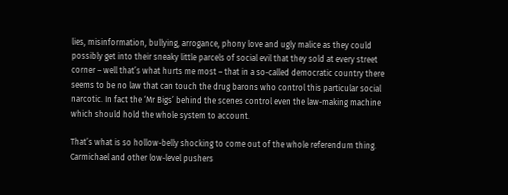lies, misinformation, bullying, arrogance, phony love and ugly malice as they could possibly get into their sneaky little parcels of social evil that they sold at every street corner – well that’s what hurts me most – that in a so-called democratic country there seems to be no law that can touch the drug barons who control this particular social narcotic. In fact the ‘Mr Bigs’ behind the scenes control even the law-making machine which should hold the whole system to account.

That’s what is so hollow-belly shocking to come out of the whole referendum thing. Carmichael and other low-level pushers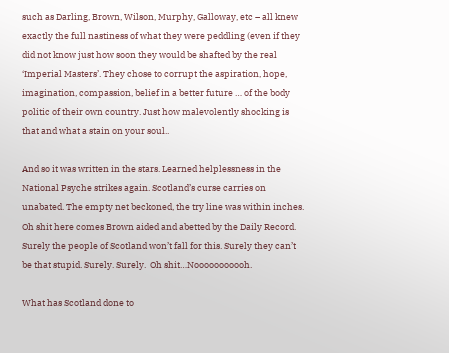such as Darling, Brown, Wilson, Murphy, Galloway, etc – all knew exactly the full nastiness of what they were peddling (even if they did not know just how soon they would be shafted by the real ‘Imperial Masters’. They chose to corrupt the aspiration, hope, imagination, compassion, belief in a better future … of the body politic of their own country. Just how malevolently shocking is that and what a stain on your soul..

And so it was written in the stars. Learned helplessness in the National Psyche strikes again. Scotland’s curse carries on unabated. The empty net beckoned, the try line was within inches. Oh shit here comes Brown aided and abetted by the Daily Record. Surely the people of Scotland won’t fall for this. Surely they can’t be that stupid. Surely. Surely.  Oh shit…Nooooooooooh.

What has Scotland done to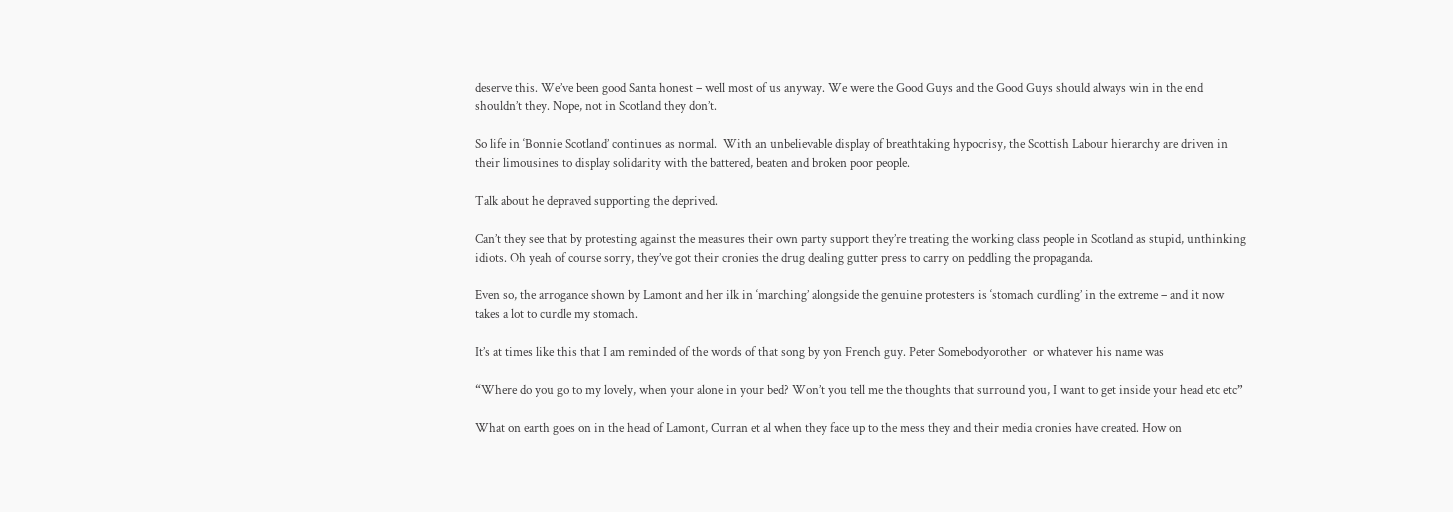deserve this. We’ve been good Santa honest – well most of us anyway. We were the Good Guys and the Good Guys should always win in the end shouldn’t they. Nope, not in Scotland they don’t.

So life in ‘Bonnie Scotland’ continues as normal.  With an unbelievable display of breathtaking hypocrisy, the Scottish Labour hierarchy are driven in their limousines to display solidarity with the battered, beaten and broken poor people.

Talk about he depraved supporting the deprived.

Can’t they see that by protesting against the measures their own party support they’re treating the working class people in Scotland as stupid, unthinking idiots. Oh yeah of course sorry, they’ve got their cronies the drug dealing gutter press to carry on peddling the propaganda.

Even so, the arrogance shown by Lamont and her ilk in ‘marching’ alongside the genuine protesters is ‘stomach curdling’ in the extreme – and it now takes a lot to curdle my stomach.

It’s at times like this that I am reminded of the words of that song by yon French guy. Peter Somebodyorother  or whatever his name was

“Where do you go to my lovely, when your alone in your bed? Won’t you tell me the thoughts that surround you, I want to get inside your head etc etc”

What on earth goes on in the head of Lamont, Curran et al when they face up to the mess they and their media cronies have created. How on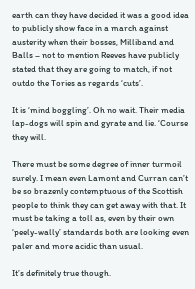earth can they have decided it was a good idea to publicly show face in a march against austerity when their bosses, Milliband and Balls – not to mention Reeves have publicly stated that they are going to match, if not outdo the Tories as regards ‘cuts’.

It is ‘mind boggling’. Oh no wait. Their media lap-dogs will spin and gyrate and lie. ‘Course they will.

There must be some degree of inner turmoil surely. I mean even Lamont and Curran can’t be so brazenly contemptuous of the Scottish people to think they can get away with that. It must be taking a toll as, even by their own ‘peely-wally’ standards both are looking even paler and more acidic than usual.

It’s definitely true though.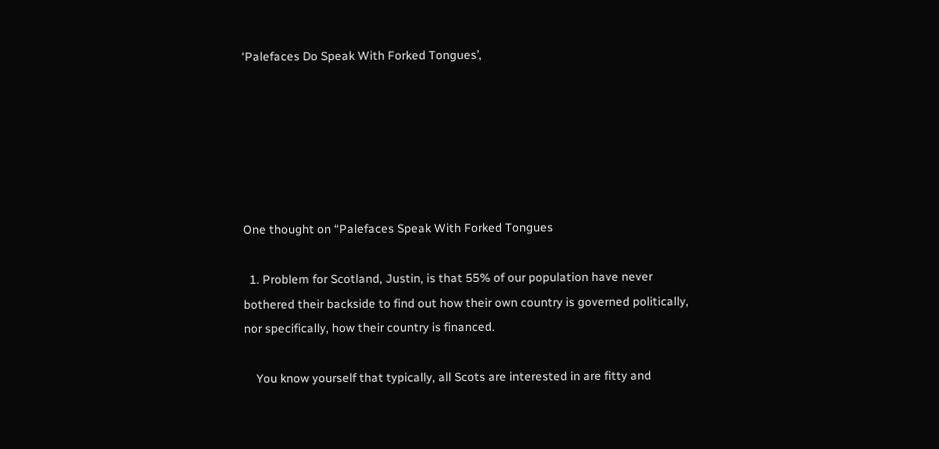‘Palefaces Do Speak With Forked Tongues’,






One thought on “Palefaces Speak With Forked Tongues

  1. Problem for Scotland, Justin, is that 55% of our population have never bothered their backside to find out how their own country is governed politically, nor specifically, how their country is financed.

    You know yourself that typically, all Scots are interested in are fitty and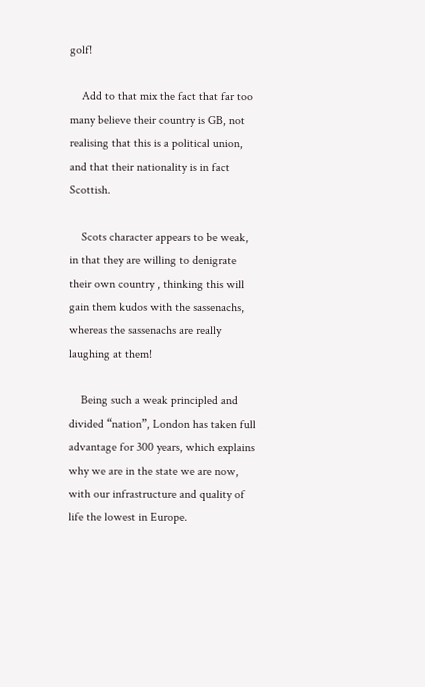golf!

    Add to that mix the fact that far too many believe their country is GB, not realising that this is a political union, and that their nationality is in fact Scottish.

    Scots character appears to be weak, in that they are willing to denigrate their own country , thinking this will gain them kudos with the sassenachs, whereas the sassenachs are really laughing at them!

    Being such a weak principled and divided “nation”, London has taken full advantage for 300 years, which explains why we are in the state we are now, with our infrastructure and quality of life the lowest in Europe.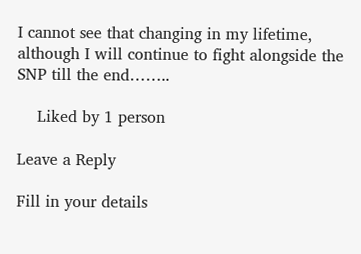I cannot see that changing in my lifetime, although I will continue to fight alongside the SNP till the end……..

    Liked by 1 person

Leave a Reply

Fill in your details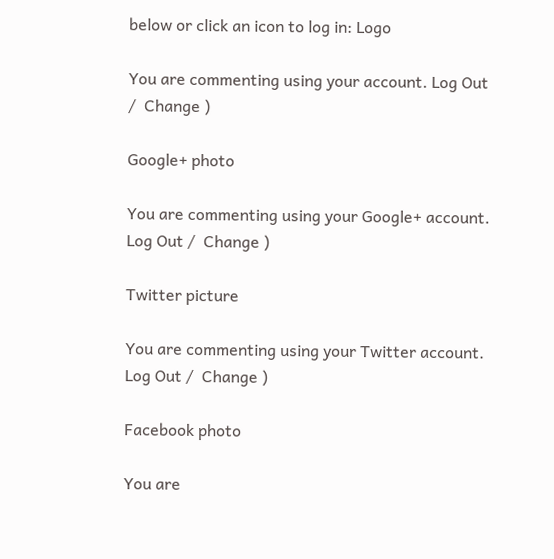below or click an icon to log in: Logo

You are commenting using your account. Log Out /  Change )

Google+ photo

You are commenting using your Google+ account. Log Out /  Change )

Twitter picture

You are commenting using your Twitter account. Log Out /  Change )

Facebook photo

You are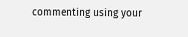commenting using your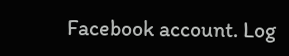Facebook account. Log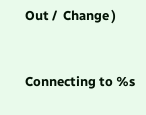Out /  Change )


Connecting to %s